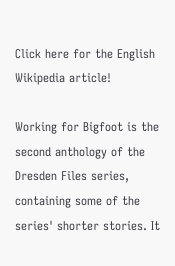Click here for the English Wikipedia article!

Working for Bigfoot is the second anthology of the Dresden Files series, containing some of the series' shorter stories. It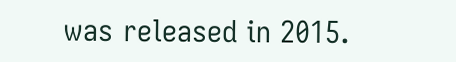was released in 2015.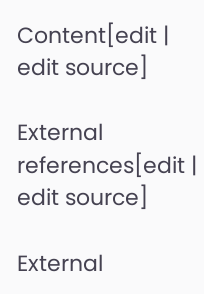Content[edit | edit source]

External references[edit | edit source]

External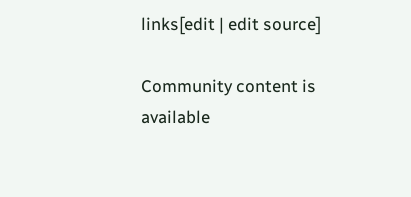links[edit | edit source]

Community content is available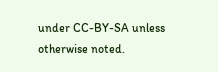under CC-BY-SA unless otherwise noted.